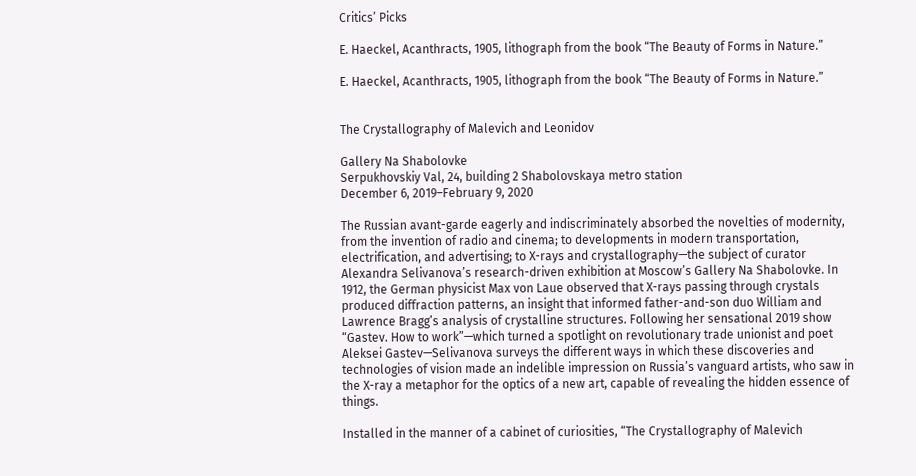Critics’ Picks

E. Haeckel, Acanthracts, 1905, lithograph from the book “The Beauty of Forms in Nature.”

E. Haeckel, Acanthracts, 1905, lithograph from the book “The Beauty of Forms in Nature.”


The Crystallography of Malevich and Leonidov

Gallery Na Shabolovke
Serpukhovskiy Val, 24, building 2 Shabolovskaya metro station
December 6, 2019–February 9, 2020

The Russian avant-garde eagerly and indiscriminately absorbed the novelties of modernity, from the invention of radio and cinema; to developments in modern transportation, electrification, and advertising; to X-rays and crystallography—the subject of curator Alexandra Selivanova’s research-driven exhibition at Moscow’s Gallery Na Shabolovke. In 1912, the German physicist Max von Laue observed that X-rays passing through crystals produced diffraction patterns, an insight that informed father-and-son duo William and Lawrence Bragg’s analysis of crystalline structures. Following her sensational 2019 show “Gastev. How to work”—which turned a spotlight on revolutionary trade unionist and poet Aleksei Gastev—Selivanova surveys the different ways in which these discoveries and technologies of vision made an indelible impression on Russia’s vanguard artists, who saw in the X-ray a metaphor for the optics of a new art, capable of revealing the hidden essence of things.

Installed in the manner of a cabinet of curiosities, “The Crystallography of Malevich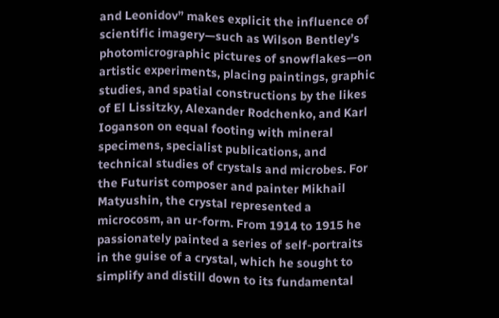and Leonidov” makes explicit the influence of scientific imagery—such as Wilson Bentley’s photomicrographic pictures of snowflakes—on artistic experiments, placing paintings, graphic studies, and spatial constructions by the likes of El Lissitzky, Alexander Rodchenko, and Karl Ioganson on equal footing with mineral specimens, specialist publications, and technical studies of crystals and microbes. For the Futurist composer and painter Mikhail Matyushin, the crystal represented a microcosm, an ur-form. From 1914 to 1915 he passionately painted a series of self-portraits in the guise of a crystal, which he sought to simplify and distill down to its fundamental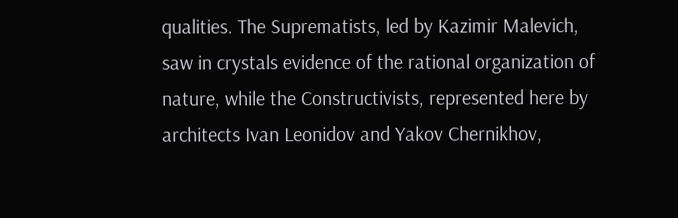qualities. The Suprematists, led by Kazimir Malevich, saw in crystals evidence of the rational organization of nature, while the Constructivists, represented here by architects Ivan Leonidov and Yakov Chernikhov,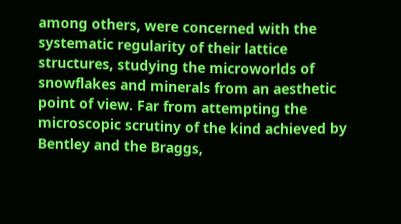among others, were concerned with the systematic regularity of their lattice structures, studying the microworlds of snowflakes and minerals from an aesthetic point of view. Far from attempting the microscopic scrutiny of the kind achieved by Bentley and the Braggs,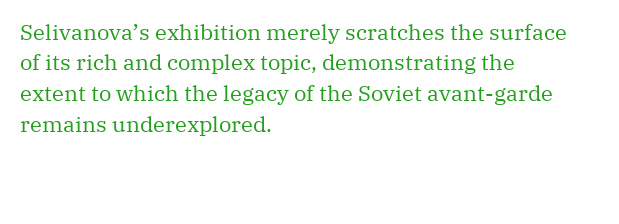Selivanova’s exhibition merely scratches the surface of its rich and complex topic, demonstrating the extent to which the legacy of the Soviet avant-garde remains underexplored.